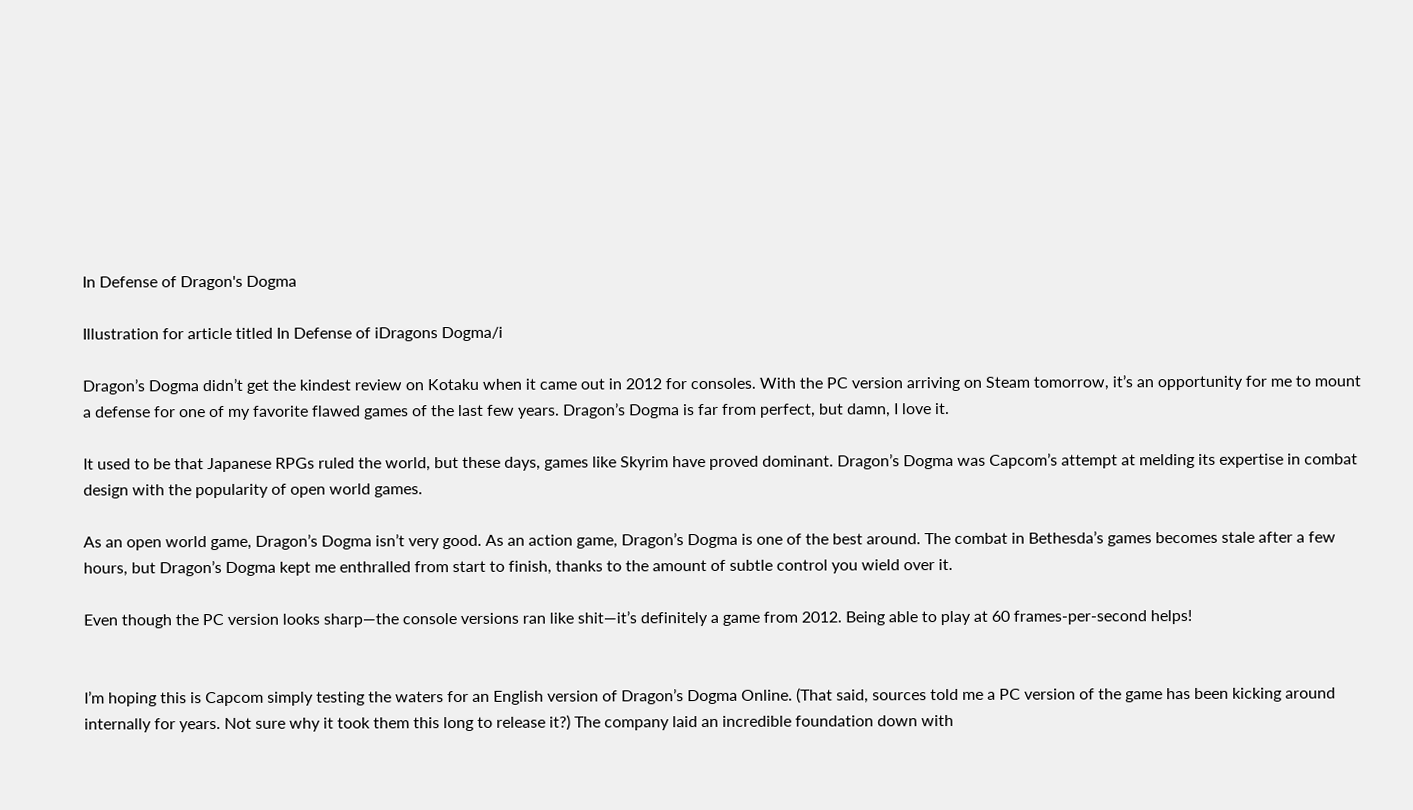In Defense of Dragon's Dogma

Illustration for article titled In Defense of iDragons Dogma/i

Dragon’s Dogma didn’t get the kindest review on Kotaku when it came out in 2012 for consoles. With the PC version arriving on Steam tomorrow, it’s an opportunity for me to mount a defense for one of my favorite flawed games of the last few years. Dragon’s Dogma is far from perfect, but damn, I love it.

It used to be that Japanese RPGs ruled the world, but these days, games like Skyrim have proved dominant. Dragon’s Dogma was Capcom’s attempt at melding its expertise in combat design with the popularity of open world games.

As an open world game, Dragon’s Dogma isn’t very good. As an action game, Dragon’s Dogma is one of the best around. The combat in Bethesda’s games becomes stale after a few hours, but Dragon’s Dogma kept me enthralled from start to finish, thanks to the amount of subtle control you wield over it.

Even though the PC version looks sharp—the console versions ran like shit—it’s definitely a game from 2012. Being able to play at 60 frames-per-second helps!


I’m hoping this is Capcom simply testing the waters for an English version of Dragon’s Dogma Online. (That said, sources told me a PC version of the game has been kicking around internally for years. Not sure why it took them this long to release it?) The company laid an incredible foundation down with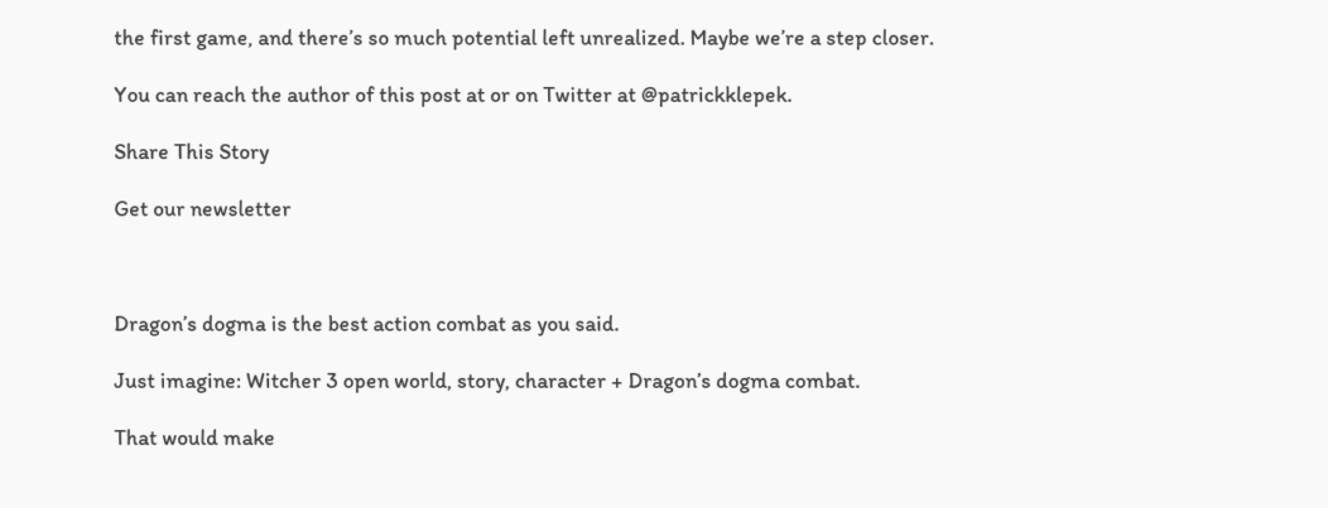the first game, and there’s so much potential left unrealized. Maybe we’re a step closer.

You can reach the author of this post at or on Twitter at @patrickklepek.

Share This Story

Get our newsletter



Dragon’s dogma is the best action combat as you said.

Just imagine: Witcher 3 open world, story, character + Dragon’s dogma combat.

That would make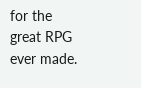for the great RPG ever made.